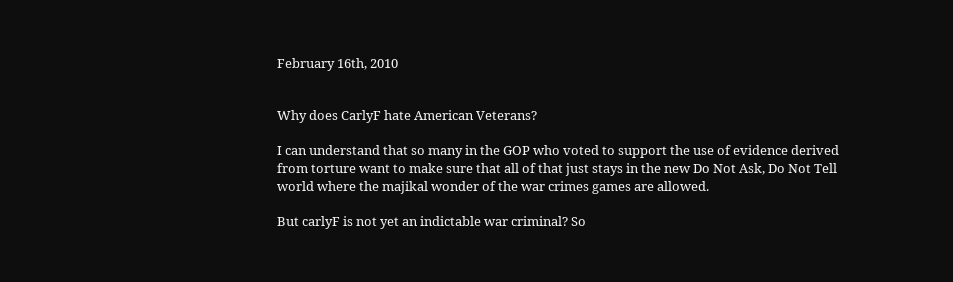February 16th, 2010


Why does CarlyF hate American Veterans?

I can understand that so many in the GOP who voted to support the use of evidence derived from torture want to make sure that all of that just stays in the new Do Not Ask, Do Not Tell world where the majikal wonder of the war crimes games are allowed.

But carlyF is not yet an indictable war criminal? So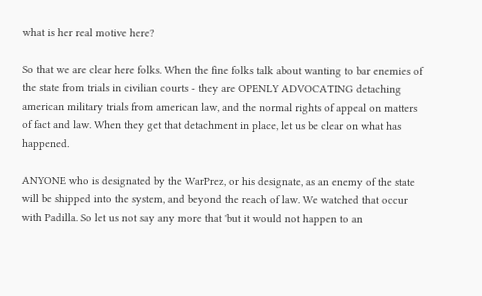what is her real motive here?

So that we are clear here folks. When the fine folks talk about wanting to bar enemies of the state from trials in civilian courts - they are OPENLY ADVOCATING detaching american military trials from american law, and the normal rights of appeal on matters of fact and law. When they get that detachment in place, let us be clear on what has happened.

ANYONE who is designated by the WarPrez, or his designate, as an enemy of the state will be shipped into the system, and beyond the reach of law. We watched that occur with Padilla. So let us not say any more that 'but it would not happen to an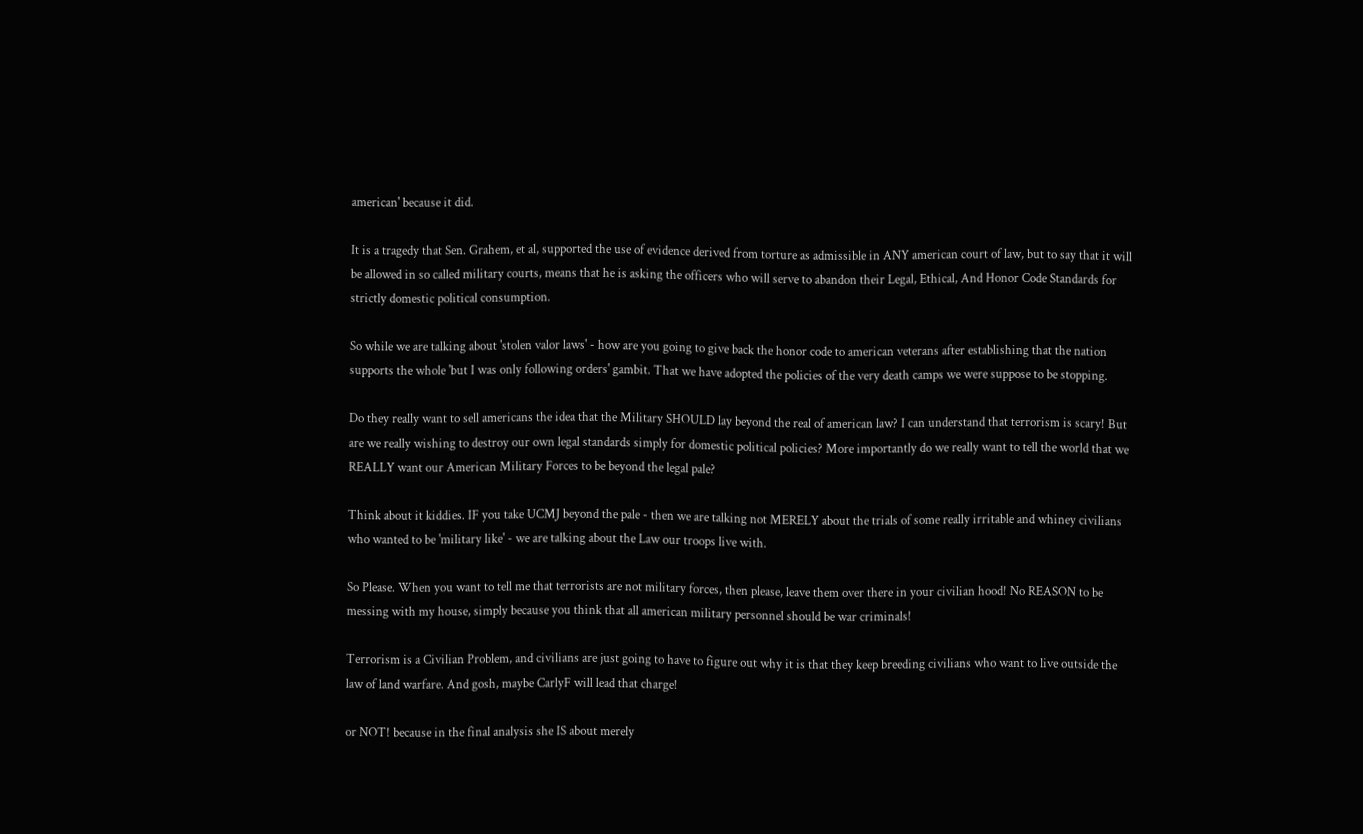american' because it did.

It is a tragedy that Sen. Grahem, et al, supported the use of evidence derived from torture as admissible in ANY american court of law, but to say that it will be allowed in so called military courts, means that he is asking the officers who will serve to abandon their Legal, Ethical, And Honor Code Standards for strictly domestic political consumption.

So while we are talking about 'stolen valor laws' - how are you going to give back the honor code to american veterans after establishing that the nation supports the whole 'but I was only following orders' gambit. That we have adopted the policies of the very death camps we were suppose to be stopping.

Do they really want to sell americans the idea that the Military SHOULD lay beyond the real of american law? I can understand that terrorism is scary! But are we really wishing to destroy our own legal standards simply for domestic political policies? More importantly do we really want to tell the world that we REALLY want our American Military Forces to be beyond the legal pale?

Think about it kiddies. IF you take UCMJ beyond the pale - then we are talking not MERELY about the trials of some really irritable and whiney civilians who wanted to be 'military like' - we are talking about the Law our troops live with.

So Please. When you want to tell me that terrorists are not military forces, then please, leave them over there in your civilian hood! No REASON to be messing with my house, simply because you think that all american military personnel should be war criminals!

Terrorism is a Civilian Problem, and civilians are just going to have to figure out why it is that they keep breeding civilians who want to live outside the law of land warfare. And gosh, maybe CarlyF will lead that charge!

or NOT! because in the final analysis she IS about merely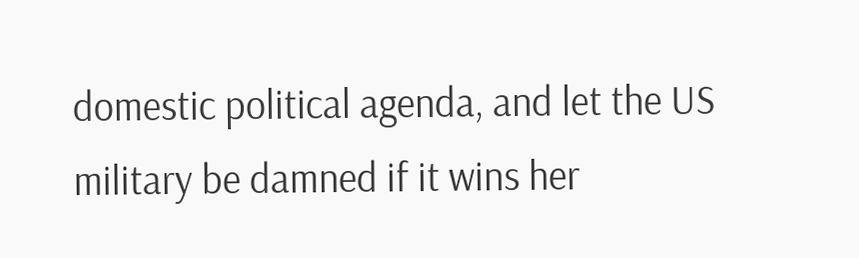domestic political agenda, and let the US military be damned if it wins her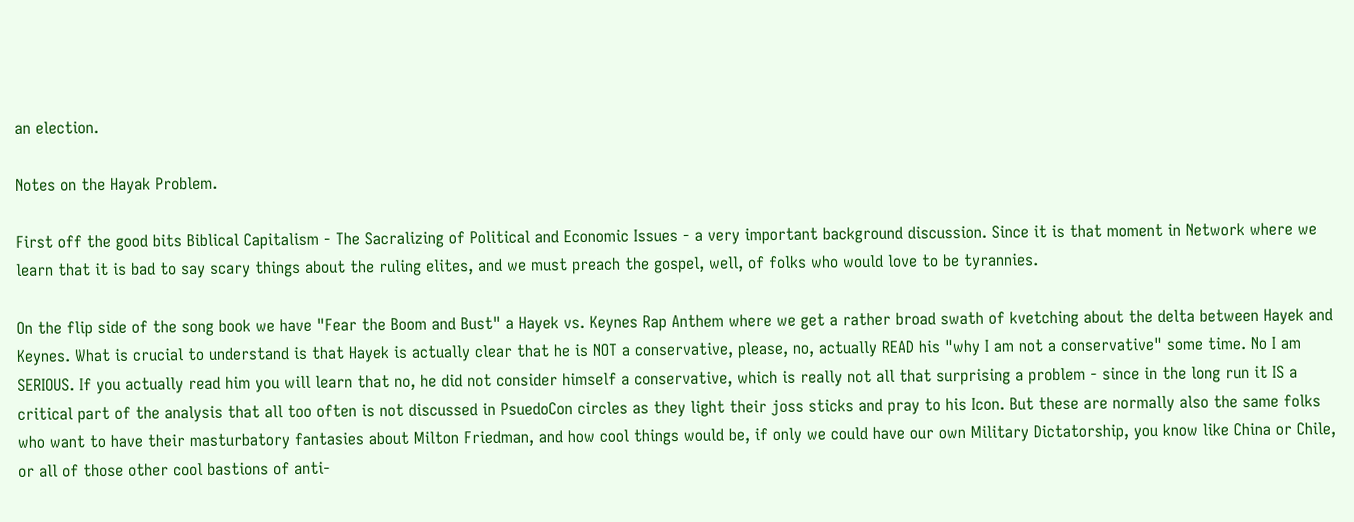an election.

Notes on the Hayak Problem.

First off the good bits Biblical Capitalism - The Sacralizing of Political and Economic Issues - a very important background discussion. Since it is that moment in Network where we learn that it is bad to say scary things about the ruling elites, and we must preach the gospel, well, of folks who would love to be tyrannies.

On the flip side of the song book we have "Fear the Boom and Bust" a Hayek vs. Keynes Rap Anthem where we get a rather broad swath of kvetching about the delta between Hayek and Keynes. What is crucial to understand is that Hayek is actually clear that he is NOT a conservative, please, no, actually READ his "why I am not a conservative" some time. No I am SERIOUS. If you actually read him you will learn that no, he did not consider himself a conservative, which is really not all that surprising a problem - since in the long run it IS a critical part of the analysis that all too often is not discussed in PsuedoCon circles as they light their joss sticks and pray to his Icon. But these are normally also the same folks who want to have their masturbatory fantasies about Milton Friedman, and how cool things would be, if only we could have our own Military Dictatorship, you know like China or Chile, or all of those other cool bastions of anti-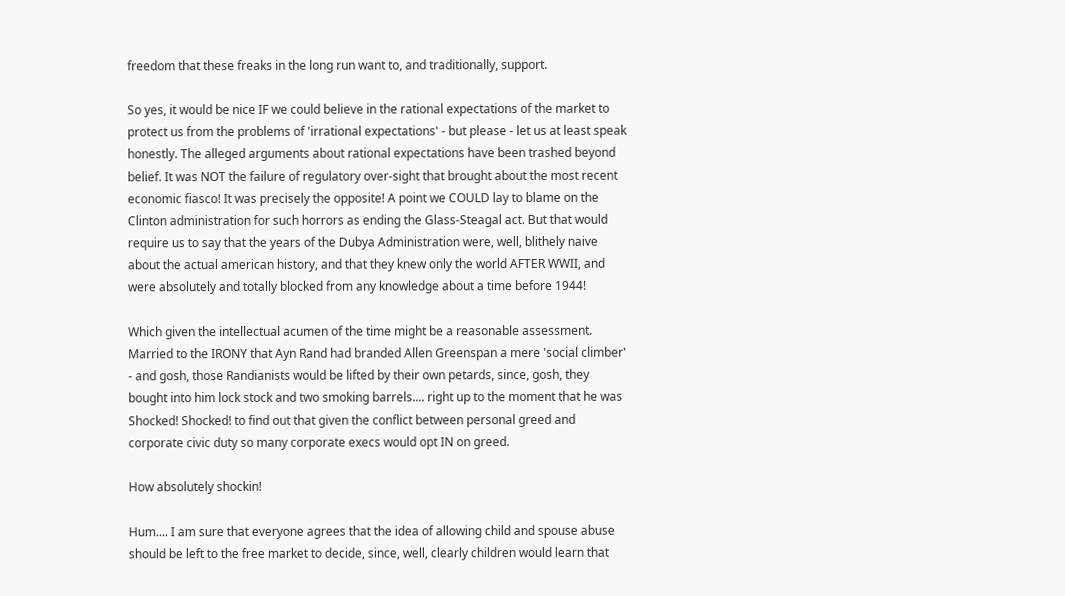freedom that these freaks in the long run want to, and traditionally, support.

So yes, it would be nice IF we could believe in the rational expectations of the market to protect us from the problems of 'irrational expectations' - but please - let us at least speak honestly. The alleged arguments about rational expectations have been trashed beyond belief. It was NOT the failure of regulatory over-sight that brought about the most recent economic fiasco! It was precisely the opposite! A point we COULD lay to blame on the Clinton administration for such horrors as ending the Glass-Steagal act. But that would require us to say that the years of the Dubya Administration were, well, blithely naive about the actual american history, and that they knew only the world AFTER WWII, and were absolutely and totally blocked from any knowledge about a time before 1944!

Which given the intellectual acumen of the time might be a reasonable assessment. Married to the IRONY that Ayn Rand had branded Allen Greenspan a mere 'social climber' - and gosh, those Randianists would be lifted by their own petards, since, gosh, they bought into him lock stock and two smoking barrels.... right up to the moment that he was Shocked! Shocked! to find out that given the conflict between personal greed and corporate civic duty so many corporate execs would opt IN on greed.

How absolutely shockin!

Hum.... I am sure that everyone agrees that the idea of allowing child and spouse abuse should be left to the free market to decide, since, well, clearly children would learn that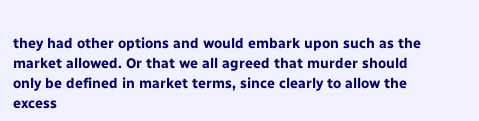they had other options and would embark upon such as the market allowed. Or that we all agreed that murder should only be defined in market terms, since clearly to allow the excess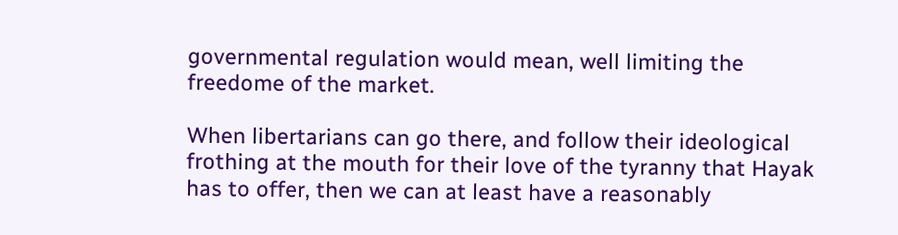governmental regulation would mean, well limiting the freedome of the market.

When libertarians can go there, and follow their ideological frothing at the mouth for their love of the tyranny that Hayak has to offer, then we can at least have a reasonably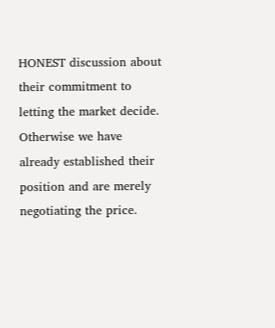HONEST discussion about their commitment to letting the market decide. Otherwise we have already established their position and are merely negotiating the price.